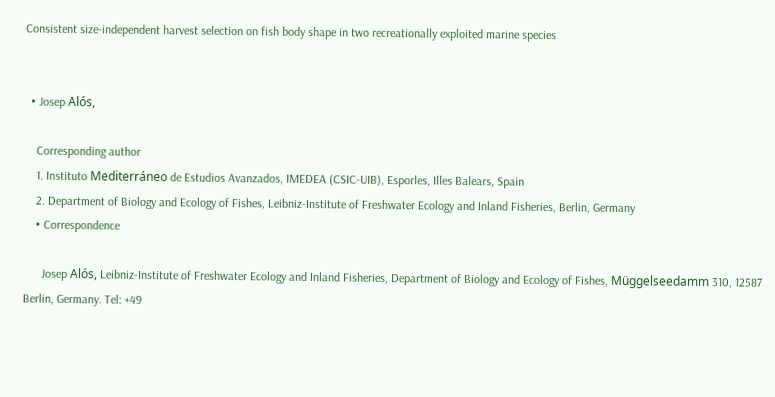Consistent size-independent harvest selection on fish body shape in two recreationally exploited marine species


  • Josep Alós,

    Corresponding author
    1. Instituto Mediterráneo de Estudios Avanzados, IMEDEA (CSIC-UIB), Esporles, Illes Balears, Spain
    2. Department of Biology and Ecology of Fishes, Leibniz-Institute of Freshwater Ecology and Inland Fisheries, Berlin, Germany
    • Correspondence

      Josep Alós, Leibniz-Institute of Freshwater Ecology and Inland Fisheries, Department of Biology and Ecology of Fishes, Müggelseedamm 310, 12587 Berlin, Germany. Tel: +49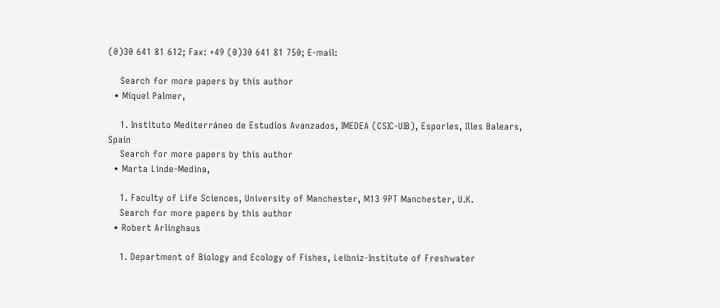(0)30 641 81 612; Fax: +49 (0)30 641 81 750; E-mail:

    Search for more papers by this author
  • Miquel Palmer,

    1. Instituto Mediterráneo de Estudios Avanzados, IMEDEA (CSIC-UIB), Esporles, Illes Balears, Spain
    Search for more papers by this author
  • Marta Linde-Medina,

    1. Faculty of Life Sciences, University of Manchester, M13 9PT Manchester, U.K.
    Search for more papers by this author
  • Robert Arlinghaus

    1. Department of Biology and Ecology of Fishes, Leibniz-Institute of Freshwater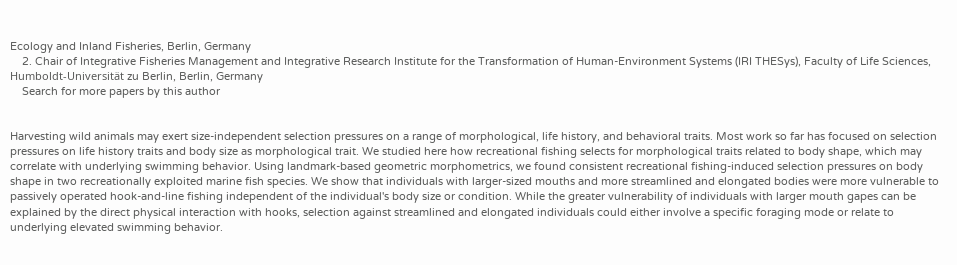Ecology and Inland Fisheries, Berlin, Germany
    2. Chair of Integrative Fisheries Management and Integrative Research Institute for the Transformation of Human-Environment Systems (IRI THESys), Faculty of Life Sciences, Humboldt-Universität zu Berlin, Berlin, Germany
    Search for more papers by this author


Harvesting wild animals may exert size-independent selection pressures on a range of morphological, life history, and behavioral traits. Most work so far has focused on selection pressures on life history traits and body size as morphological trait. We studied here how recreational fishing selects for morphological traits related to body shape, which may correlate with underlying swimming behavior. Using landmark-based geometric morphometrics, we found consistent recreational fishing-induced selection pressures on body shape in two recreationally exploited marine fish species. We show that individuals with larger-sized mouths and more streamlined and elongated bodies were more vulnerable to passively operated hook-and-line fishing independent of the individual's body size or condition. While the greater vulnerability of individuals with larger mouth gapes can be explained by the direct physical interaction with hooks, selection against streamlined and elongated individuals could either involve a specific foraging mode or relate to underlying elevated swimming behavior.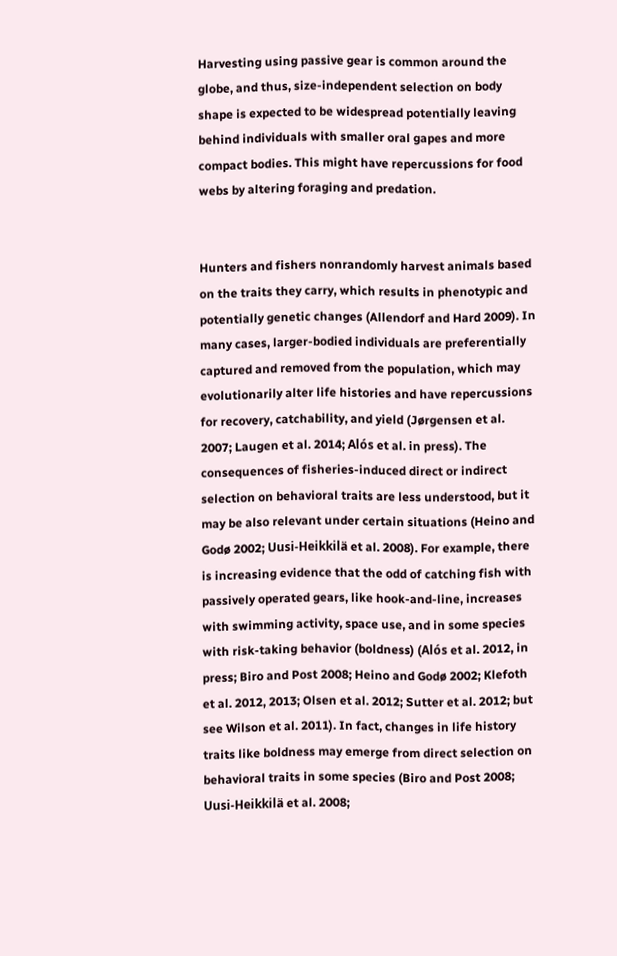Harvesting using passive gear is common around the globe, and thus, size-independent selection on body shape is expected to be widespread potentially leaving behind individuals with smaller oral gapes and more compact bodies. This might have repercussions for food webs by altering foraging and predation.


Hunters and fishers nonrandomly harvest animals based on the traits they carry, which results in phenotypic and potentially genetic changes (Allendorf and Hard 2009). In many cases, larger-bodied individuals are preferentially captured and removed from the population, which may evolutionarily alter life histories and have repercussions for recovery, catchability, and yield (Jørgensen et al. 2007; Laugen et al. 2014; Alós et al. in press). The consequences of fisheries-induced direct or indirect selection on behavioral traits are less understood, but it may be also relevant under certain situations (Heino and Godø 2002; Uusi-Heikkilä et al. 2008). For example, there is increasing evidence that the odd of catching fish with passively operated gears, like hook-and-line, increases with swimming activity, space use, and in some species with risk-taking behavior (boldness) (Alós et al. 2012, in press; Biro and Post 2008; Heino and Godø 2002; Klefoth et al. 2012, 2013; Olsen et al. 2012; Sutter et al. 2012; but see Wilson et al. 2011). In fact, changes in life history traits like boldness may emerge from direct selection on behavioral traits in some species (Biro and Post 2008; Uusi-Heikkilä et al. 2008;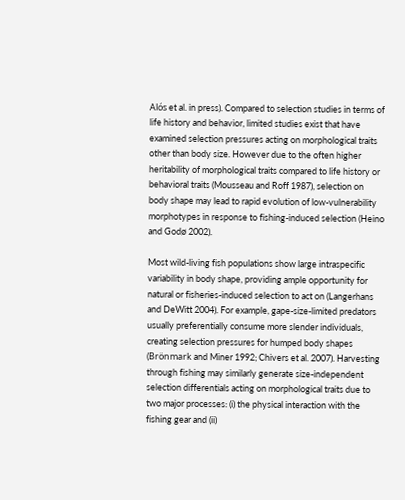Alós et al. in press). Compared to selection studies in terms of life history and behavior, limited studies exist that have examined selection pressures acting on morphological traits other than body size. However due to the often higher heritability of morphological traits compared to life history or behavioral traits (Mousseau and Roff 1987), selection on body shape may lead to rapid evolution of low-vulnerability morphotypes in response to fishing-induced selection (Heino and Godø 2002).

Most wild-living fish populations show large intraspecific variability in body shape, providing ample opportunity for natural or fisheries-induced selection to act on (Langerhans and DeWitt 2004). For example, gape-size-limited predators usually preferentially consume more slender individuals, creating selection pressures for humped body shapes (Brönmark and Miner 1992; Chivers et al. 2007). Harvesting through fishing may similarly generate size-independent selection differentials acting on morphological traits due to two major processes: (i) the physical interaction with the fishing gear and (ii)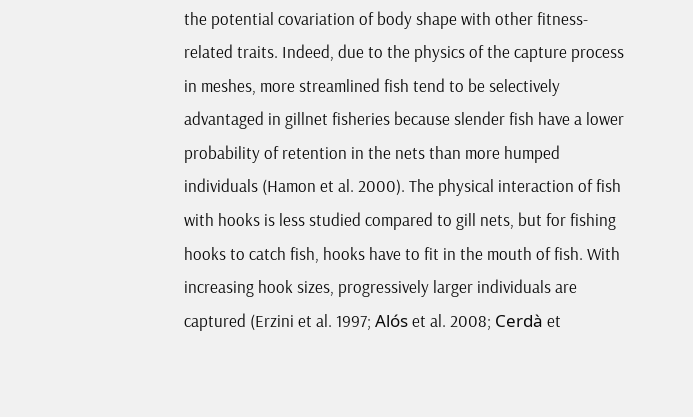the potential covariation of body shape with other fitness-related traits. Indeed, due to the physics of the capture process in meshes, more streamlined fish tend to be selectively advantaged in gillnet fisheries because slender fish have a lower probability of retention in the nets than more humped individuals (Hamon et al. 2000). The physical interaction of fish with hooks is less studied compared to gill nets, but for fishing hooks to catch fish, hooks have to fit in the mouth of fish. With increasing hook sizes, progressively larger individuals are captured (Erzini et al. 1997; Alós et al. 2008; Cerdà et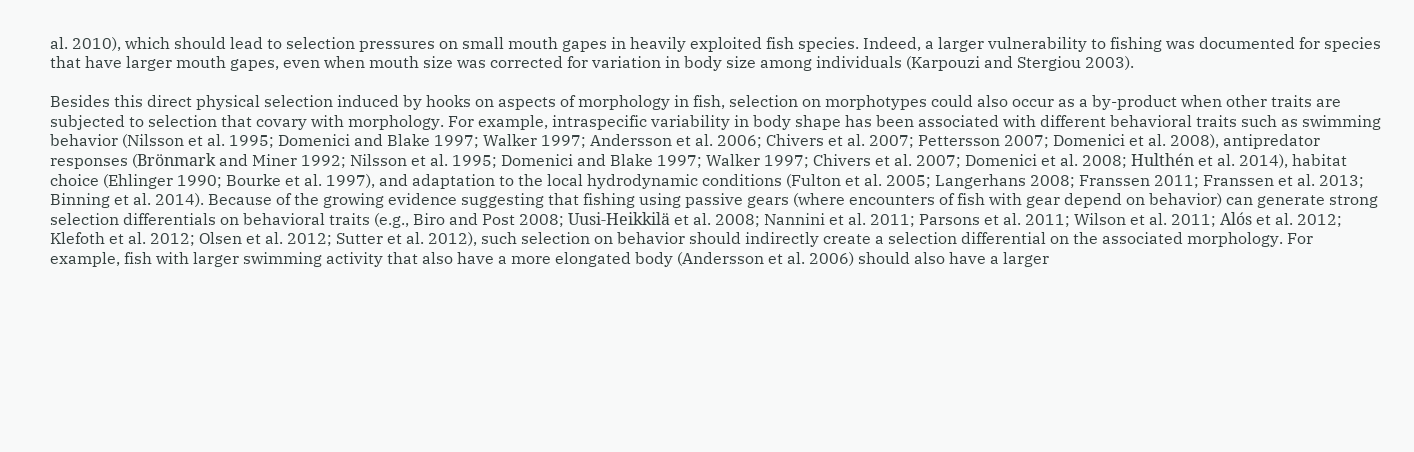al. 2010), which should lead to selection pressures on small mouth gapes in heavily exploited fish species. Indeed, a larger vulnerability to fishing was documented for species that have larger mouth gapes, even when mouth size was corrected for variation in body size among individuals (Karpouzi and Stergiou 2003).

Besides this direct physical selection induced by hooks on aspects of morphology in fish, selection on morphotypes could also occur as a by-product when other traits are subjected to selection that covary with morphology. For example, intraspecific variability in body shape has been associated with different behavioral traits such as swimming behavior (Nilsson et al. 1995; Domenici and Blake 1997; Walker 1997; Andersson et al. 2006; Chivers et al. 2007; Pettersson 2007; Domenici et al. 2008), antipredator responses (Brönmark and Miner 1992; Nilsson et al. 1995; Domenici and Blake 1997; Walker 1997; Chivers et al. 2007; Domenici et al. 2008; Hulthén et al. 2014), habitat choice (Ehlinger 1990; Bourke et al. 1997), and adaptation to the local hydrodynamic conditions (Fulton et al. 2005; Langerhans 2008; Franssen 2011; Franssen et al. 2013; Binning et al. 2014). Because of the growing evidence suggesting that fishing using passive gears (where encounters of fish with gear depend on behavior) can generate strong selection differentials on behavioral traits (e.g., Biro and Post 2008; Uusi-Heikkilä et al. 2008; Nannini et al. 2011; Parsons et al. 2011; Wilson et al. 2011; Alós et al. 2012; Klefoth et al. 2012; Olsen et al. 2012; Sutter et al. 2012), such selection on behavior should indirectly create a selection differential on the associated morphology. For example, fish with larger swimming activity that also have a more elongated body (Andersson et al. 2006) should also have a larger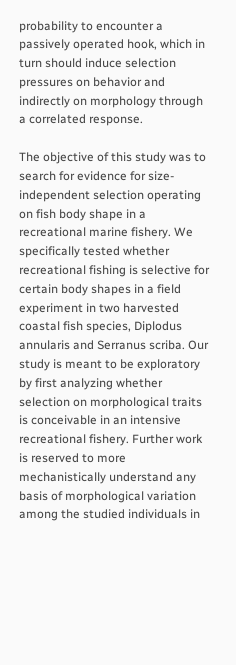probability to encounter a passively operated hook, which in turn should induce selection pressures on behavior and indirectly on morphology through a correlated response.

The objective of this study was to search for evidence for size-independent selection operating on fish body shape in a recreational marine fishery. We specifically tested whether recreational fishing is selective for certain body shapes in a field experiment in two harvested coastal fish species, Diplodus annularis and Serranus scriba. Our study is meant to be exploratory by first analyzing whether selection on morphological traits is conceivable in an intensive recreational fishery. Further work is reserved to more mechanistically understand any basis of morphological variation among the studied individuals in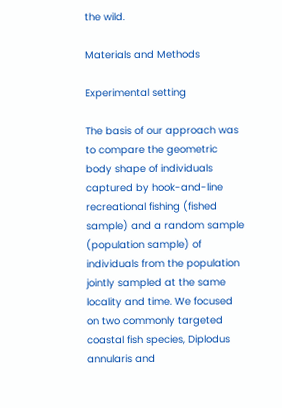the wild.

Materials and Methods

Experimental setting

The basis of our approach was to compare the geometric body shape of individuals captured by hook-and-line recreational fishing (fished sample) and a random sample (population sample) of individuals from the population jointly sampled at the same locality and time. We focused on two commonly targeted coastal fish species, Diplodus annularis and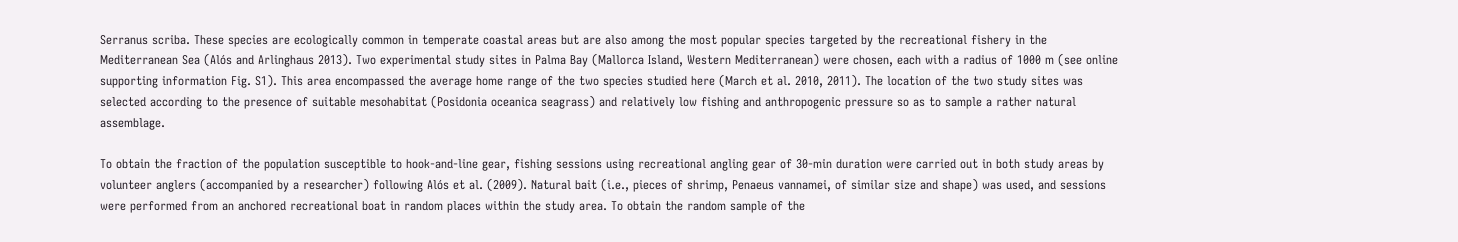Serranus scriba. These species are ecologically common in temperate coastal areas but are also among the most popular species targeted by the recreational fishery in the Mediterranean Sea (Alós and Arlinghaus 2013). Two experimental study sites in Palma Bay (Mallorca Island, Western Mediterranean) were chosen, each with a radius of 1000 m (see online supporting information Fig. S1). This area encompassed the average home range of the two species studied here (March et al. 2010, 2011). The location of the two study sites was selected according to the presence of suitable mesohabitat (Posidonia oceanica seagrass) and relatively low fishing and anthropogenic pressure so as to sample a rather natural assemblage.

To obtain the fraction of the population susceptible to hook-and-line gear, fishing sessions using recreational angling gear of 30-min duration were carried out in both study areas by volunteer anglers (accompanied by a researcher) following Alós et al. (2009). Natural bait (i.e., pieces of shrimp, Penaeus vannamei, of similar size and shape) was used, and sessions were performed from an anchored recreational boat in random places within the study area. To obtain the random sample of the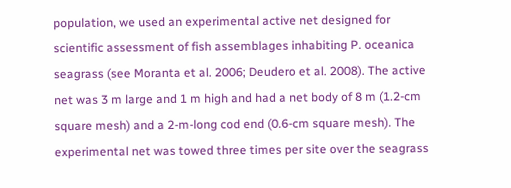population, we used an experimental active net designed for scientific assessment of fish assemblages inhabiting P. oceanica seagrass (see Moranta et al. 2006; Deudero et al. 2008). The active net was 3 m large and 1 m high and had a net body of 8 m (1.2-cm square mesh) and a 2-m-long cod end (0.6-cm square mesh). The experimental net was towed three times per site over the seagrass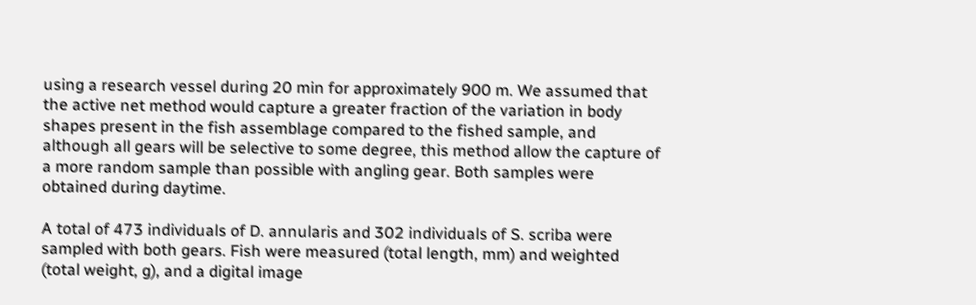using a research vessel during 20 min for approximately 900 m. We assumed that the active net method would capture a greater fraction of the variation in body shapes present in the fish assemblage compared to the fished sample, and although all gears will be selective to some degree, this method allow the capture of a more random sample than possible with angling gear. Both samples were obtained during daytime.

A total of 473 individuals of D. annularis and 302 individuals of S. scriba were sampled with both gears. Fish were measured (total length, mm) and weighted (total weight, g), and a digital image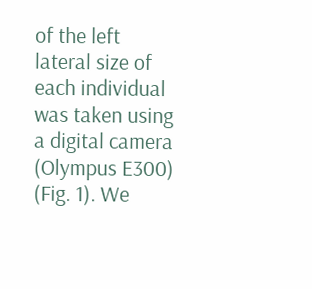of the left lateral size of each individual was taken using a digital camera (Olympus E300) (Fig. 1). We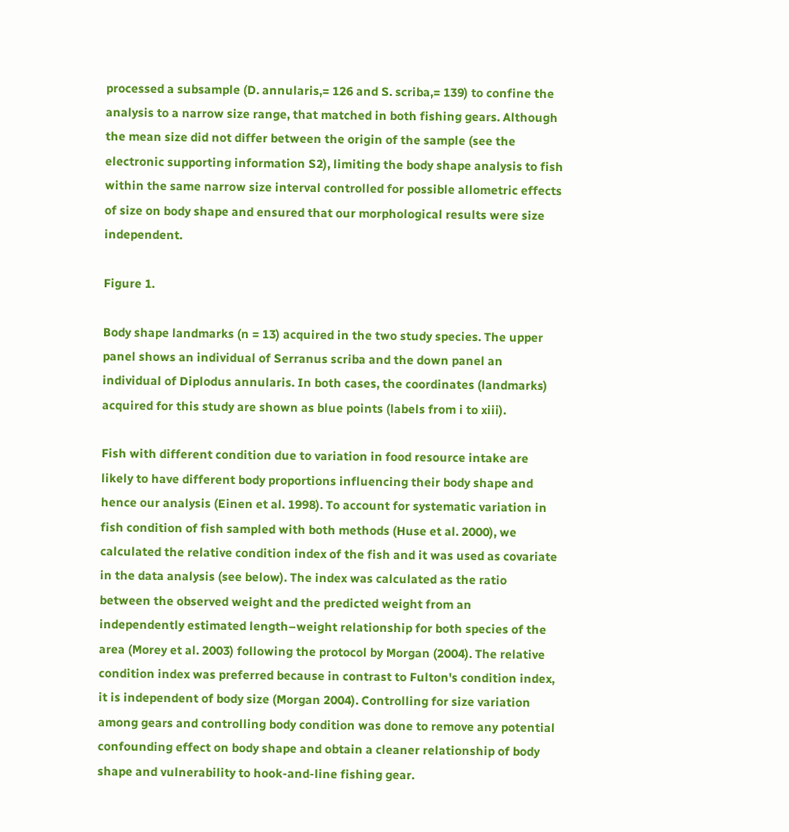processed a subsample (D. annularis,= 126 and S. scriba,= 139) to confine the analysis to a narrow size range, that matched in both fishing gears. Although the mean size did not differ between the origin of the sample (see the electronic supporting information S2), limiting the body shape analysis to fish within the same narrow size interval controlled for possible allometric effects of size on body shape and ensured that our morphological results were size independent.

Figure 1.

Body shape landmarks (n = 13) acquired in the two study species. The upper panel shows an individual of Serranus scriba and the down panel an individual of Diplodus annularis. In both cases, the coordinates (landmarks) acquired for this study are shown as blue points (labels from i to xiii).

Fish with different condition due to variation in food resource intake are likely to have different body proportions influencing their body shape and hence our analysis (Einen et al. 1998). To account for systematic variation in fish condition of fish sampled with both methods (Huse et al. 2000), we calculated the relative condition index of the fish and it was used as covariate in the data analysis (see below). The index was calculated as the ratio between the observed weight and the predicted weight from an independently estimated length–weight relationship for both species of the area (Morey et al. 2003) following the protocol by Morgan (2004). The relative condition index was preferred because in contrast to Fulton's condition index, it is independent of body size (Morgan 2004). Controlling for size variation among gears and controlling body condition was done to remove any potential confounding effect on body shape and obtain a cleaner relationship of body shape and vulnerability to hook-and-line fishing gear.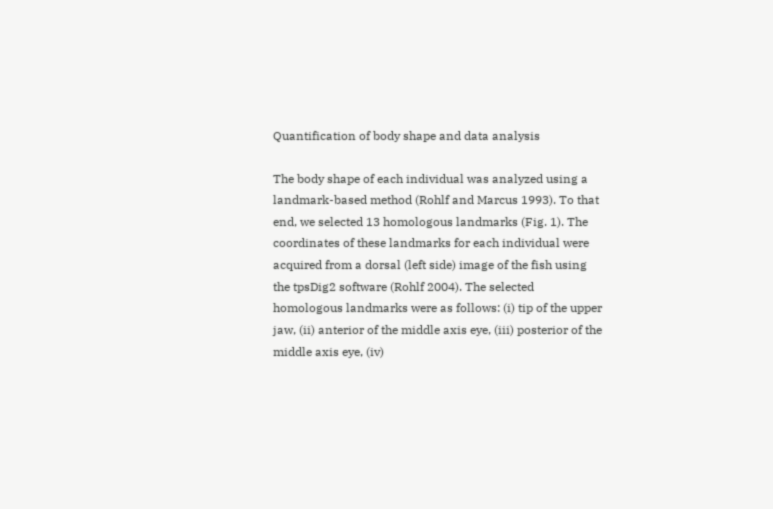Quantification of body shape and data analysis

The body shape of each individual was analyzed using a landmark-based method (Rohlf and Marcus 1993). To that end, we selected 13 homologous landmarks (Fig. 1). The coordinates of these landmarks for each individual were acquired from a dorsal (left side) image of the fish using the tpsDig2 software (Rohlf 2004). The selected homologous landmarks were as follows: (i) tip of the upper jaw, (ii) anterior of the middle axis eye, (iii) posterior of the middle axis eye, (iv)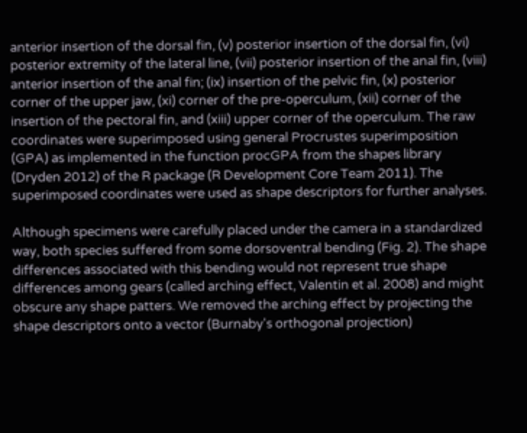anterior insertion of the dorsal fin, (v) posterior insertion of the dorsal fin, (vi) posterior extremity of the lateral line, (vii) posterior insertion of the anal fin, (viii) anterior insertion of the anal fin; (ix) insertion of the pelvic fin, (x) posterior corner of the upper jaw, (xi) corner of the pre-operculum, (xii) corner of the insertion of the pectoral fin, and (xiii) upper corner of the operculum. The raw coordinates were superimposed using general Procrustes superimposition (GPA) as implemented in the function procGPA from the shapes library (Dryden 2012) of the R package (R Development Core Team 2011). The superimposed coordinates were used as shape descriptors for further analyses.

Although specimens were carefully placed under the camera in a standardized way, both species suffered from some dorsoventral bending (Fig. 2). The shape differences associated with this bending would not represent true shape differences among gears (called arching effect, Valentin et al. 2008) and might obscure any shape patters. We removed the arching effect by projecting the shape descriptors onto a vector (Burnaby's orthogonal projection)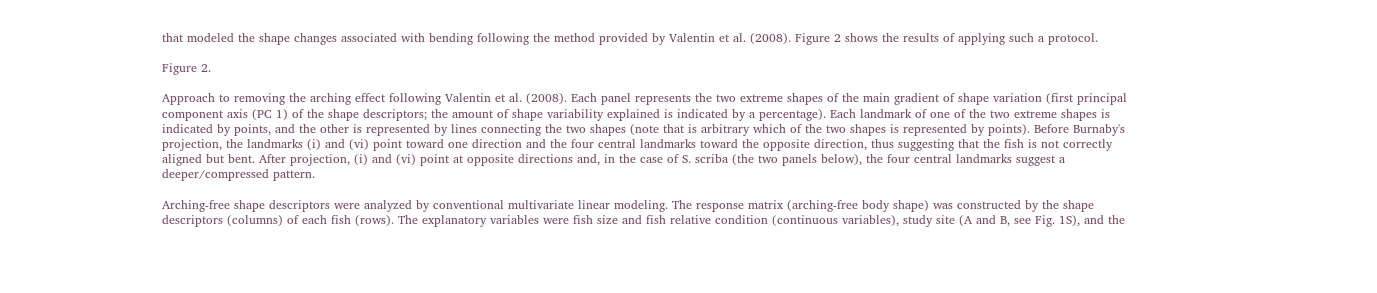that modeled the shape changes associated with bending following the method provided by Valentin et al. (2008). Figure 2 shows the results of applying such a protocol.

Figure 2.

Approach to removing the arching effect following Valentin et al. (2008). Each panel represents the two extreme shapes of the main gradient of shape variation (first principal component axis (PC 1) of the shape descriptors; the amount of shape variability explained is indicated by a percentage). Each landmark of one of the two extreme shapes is indicated by points, and the other is represented by lines connecting the two shapes (note that is arbitrary which of the two shapes is represented by points). Before Burnaby's projection, the landmarks (i) and (vi) point toward one direction and the four central landmarks toward the opposite direction, thus suggesting that the fish is not correctly aligned but bent. After projection, (i) and (vi) point at opposite directions and, in the case of S. scriba (the two panels below), the four central landmarks suggest a deeper/compressed pattern.

Arching-free shape descriptors were analyzed by conventional multivariate linear modeling. The response matrix (arching-free body shape) was constructed by the shape descriptors (columns) of each fish (rows). The explanatory variables were fish size and fish relative condition (continuous variables), study site (A and B, see Fig. 1S), and the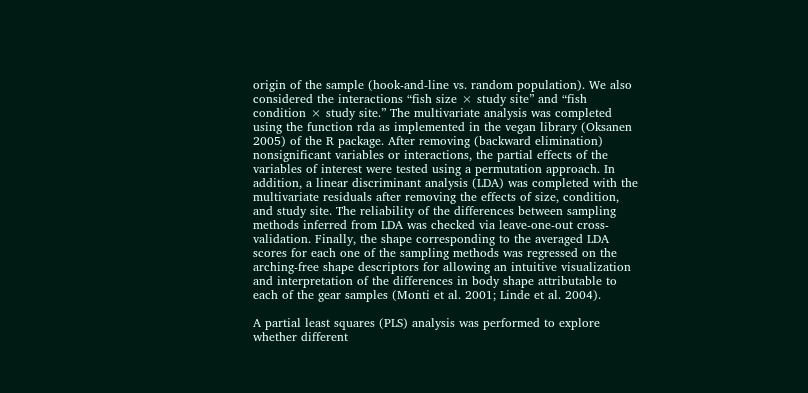origin of the sample (hook-and-line vs. random population). We also considered the interactions “fish size × study site” and “fish condition × study site.” The multivariate analysis was completed using the function rda as implemented in the vegan library (Oksanen 2005) of the R package. After removing (backward elimination) nonsignificant variables or interactions, the partial effects of the variables of interest were tested using a permutation approach. In addition, a linear discriminant analysis (LDA) was completed with the multivariate residuals after removing the effects of size, condition, and study site. The reliability of the differences between sampling methods inferred from LDA was checked via leave-one-out cross-validation. Finally, the shape corresponding to the averaged LDA scores for each one of the sampling methods was regressed on the arching-free shape descriptors for allowing an intuitive visualization and interpretation of the differences in body shape attributable to each of the gear samples (Monti et al. 2001; Linde et al. 2004).

A partial least squares (PLS) analysis was performed to explore whether different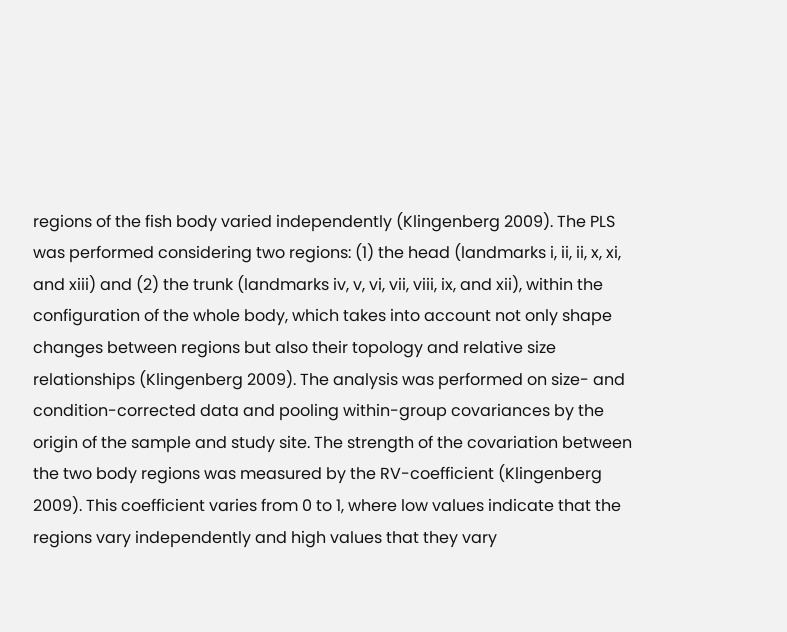regions of the fish body varied independently (Klingenberg 2009). The PLS was performed considering two regions: (1) the head (landmarks i, ii, ii, x, xi, and xiii) and (2) the trunk (landmarks iv, v, vi, vii, viii, ix, and xii), within the configuration of the whole body, which takes into account not only shape changes between regions but also their topology and relative size relationships (Klingenberg 2009). The analysis was performed on size- and condition-corrected data and pooling within-group covariances by the origin of the sample and study site. The strength of the covariation between the two body regions was measured by the RV-coefficient (Klingenberg 2009). This coefficient varies from 0 to 1, where low values indicate that the regions vary independently and high values that they vary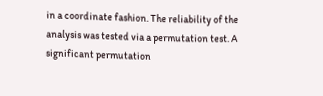in a coordinate fashion. The reliability of the analysis was tested via a permutation test. A significant permutation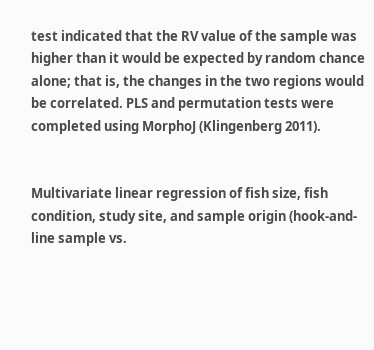test indicated that the RV value of the sample was higher than it would be expected by random chance alone; that is, the changes in the two regions would be correlated. PLS and permutation tests were completed using MorphoJ (Klingenberg 2011).


Multivariate linear regression of fish size, fish condition, study site, and sample origin (hook-and-line sample vs.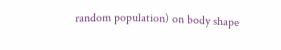random population) on body shape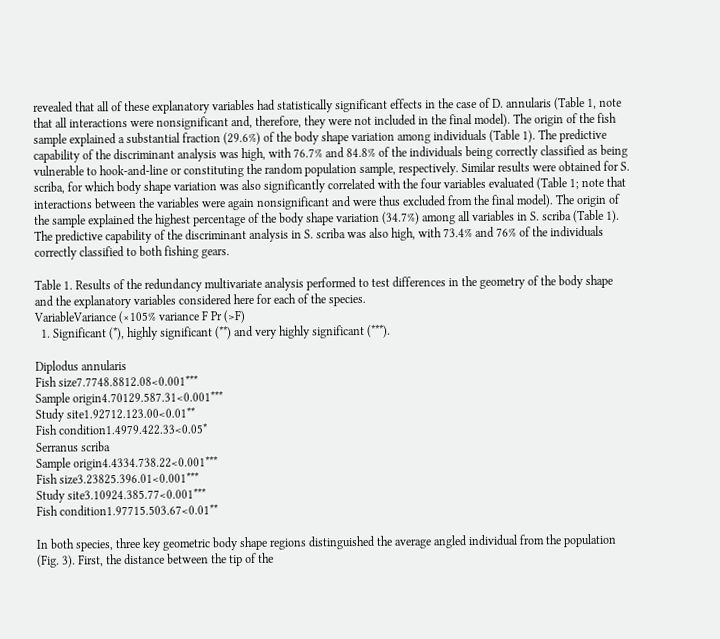revealed that all of these explanatory variables had statistically significant effects in the case of D. annularis (Table 1, note that all interactions were nonsignificant and, therefore, they were not included in the final model). The origin of the fish sample explained a substantial fraction (29.6%) of the body shape variation among individuals (Table 1). The predictive capability of the discriminant analysis was high, with 76.7% and 84.8% of the individuals being correctly classified as being vulnerable to hook-and-line or constituting the random population sample, respectively. Similar results were obtained for S. scriba, for which body shape variation was also significantly correlated with the four variables evaluated (Table 1; note that interactions between the variables were again nonsignificant and were thus excluded from the final model). The origin of the sample explained the highest percentage of the body shape variation (34.7%) among all variables in S. scriba (Table 1). The predictive capability of the discriminant analysis in S. scriba was also high, with 73.4% and 76% of the individuals correctly classified to both fishing gears.

Table 1. Results of the redundancy multivariate analysis performed to test differences in the geometry of the body shape and the explanatory variables considered here for each of the species.
VariableVariance (×105% variance F Pr (>F)
  1. Significant (*), highly significant (**) and very highly significant (***).

Diplodus annularis
Fish size7.7748.8812.08<0.001***
Sample origin4.70129.587.31<0.001***
Study site1.92712.123.00<0.01**
Fish condition1.4979.422.33<0.05*
Serranus scriba
Sample origin4.4334.738.22<0.001***
Fish size3.23825.396.01<0.001***
Study site3.10924.385.77<0.001***
Fish condition1.97715.503.67<0.01**

In both species, three key geometric body shape regions distinguished the average angled individual from the population (Fig. 3). First, the distance between the tip of the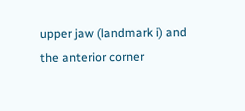upper jaw (landmark i) and the anterior corner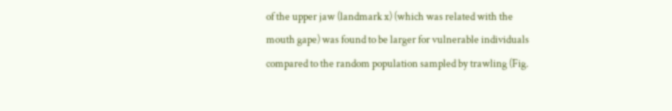of the upper jaw (landmark x) (which was related with the mouth gape) was found to be larger for vulnerable individuals compared to the random population sampled by trawling (Fig.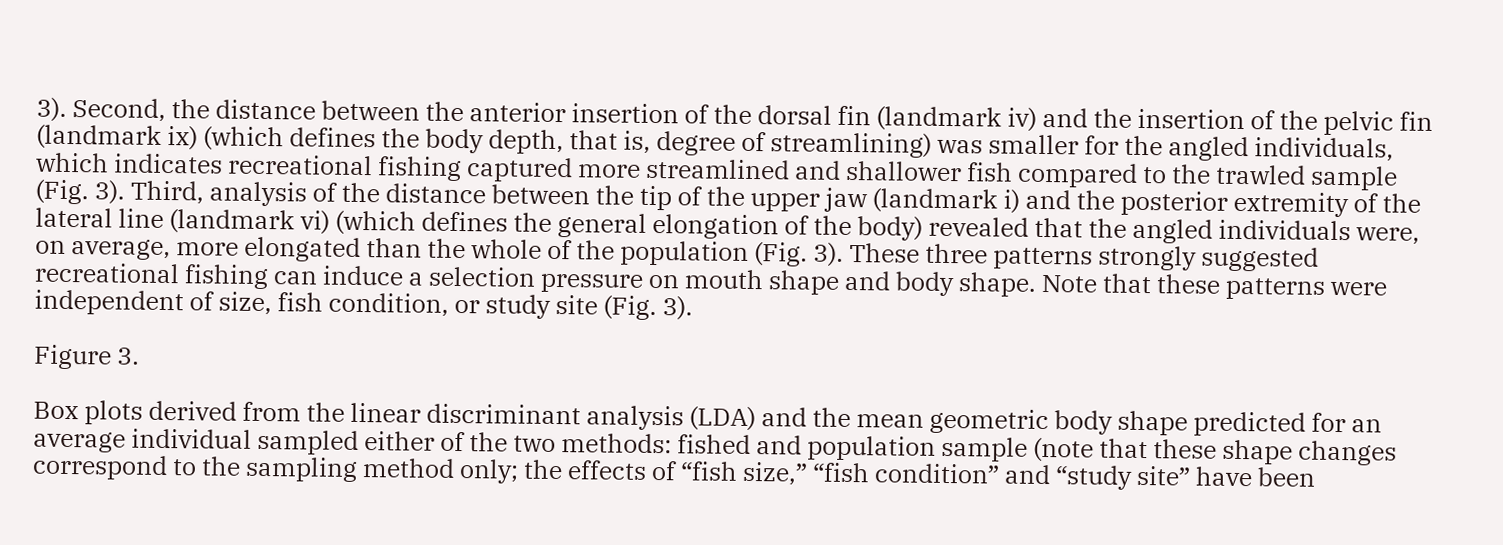3). Second, the distance between the anterior insertion of the dorsal fin (landmark iv) and the insertion of the pelvic fin (landmark ix) (which defines the body depth, that is, degree of streamlining) was smaller for the angled individuals, which indicates recreational fishing captured more streamlined and shallower fish compared to the trawled sample (Fig. 3). Third, analysis of the distance between the tip of the upper jaw (landmark i) and the posterior extremity of the lateral line (landmark vi) (which defines the general elongation of the body) revealed that the angled individuals were, on average, more elongated than the whole of the population (Fig. 3). These three patterns strongly suggested recreational fishing can induce a selection pressure on mouth shape and body shape. Note that these patterns were independent of size, fish condition, or study site (Fig. 3).

Figure 3.

Box plots derived from the linear discriminant analysis (LDA) and the mean geometric body shape predicted for an average individual sampled either of the two methods: fished and population sample (note that these shape changes correspond to the sampling method only; the effects of “fish size,” “fish condition” and “study site” have been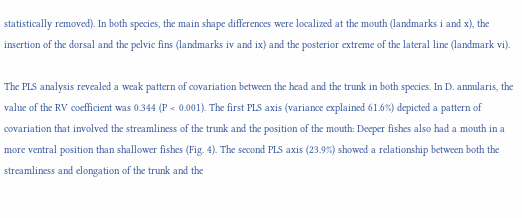statistically removed). In both species, the main shape differences were localized at the mouth (landmarks i and x), the insertion of the dorsal and the pelvic fins (landmarks iv and ix) and the posterior extreme of the lateral line (landmark vi).

The PLS analysis revealed a weak pattern of covariation between the head and the trunk in both species. In D. annularis, the value of the RV coefficient was 0.344 (P < 0.001). The first PLS axis (variance explained 61.6%) depicted a pattern of covariation that involved the streamliness of the trunk and the position of the mouth: Deeper fishes also had a mouth in a more ventral position than shallower fishes (Fig. 4). The second PLS axis (23.9%) showed a relationship between both the streamliness and elongation of the trunk and the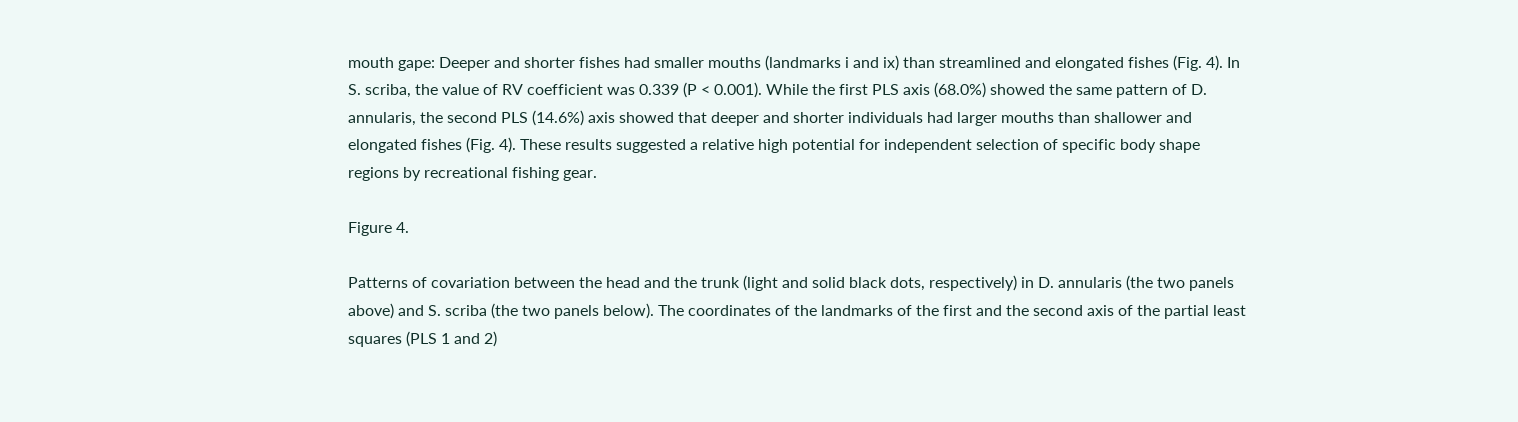mouth gape: Deeper and shorter fishes had smaller mouths (landmarks i and ix) than streamlined and elongated fishes (Fig. 4). In S. scriba, the value of RV coefficient was 0.339 (P < 0.001). While the first PLS axis (68.0%) showed the same pattern of D. annularis, the second PLS (14.6%) axis showed that deeper and shorter individuals had larger mouths than shallower and elongated fishes (Fig. 4). These results suggested a relative high potential for independent selection of specific body shape regions by recreational fishing gear.

Figure 4.

Patterns of covariation between the head and the trunk (light and solid black dots, respectively) in D. annularis (the two panels above) and S. scriba (the two panels below). The coordinates of the landmarks of the first and the second axis of the partial least squares (PLS 1 and 2)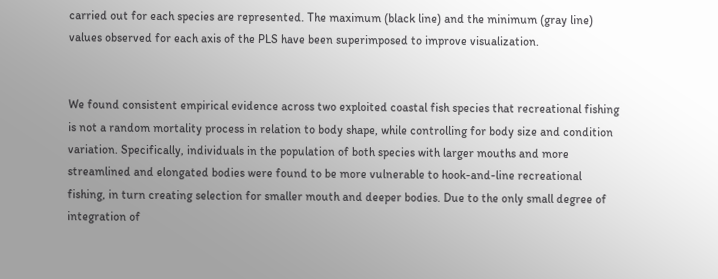carried out for each species are represented. The maximum (black line) and the minimum (gray line) values observed for each axis of the PLS have been superimposed to improve visualization.


We found consistent empirical evidence across two exploited coastal fish species that recreational fishing is not a random mortality process in relation to body shape, while controlling for body size and condition variation. Specifically, individuals in the population of both species with larger mouths and more streamlined and elongated bodies were found to be more vulnerable to hook-and-line recreational fishing, in turn creating selection for smaller mouth and deeper bodies. Due to the only small degree of integration of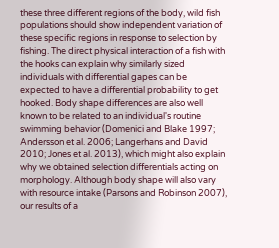these three different regions of the body, wild fish populations should show independent variation of these specific regions in response to selection by fishing. The direct physical interaction of a fish with the hooks can explain why similarly sized individuals with differential gapes can be expected to have a differential probability to get hooked. Body shape differences are also well known to be related to an individual's routine swimming behavior (Domenici and Blake 1997; Andersson et al. 2006; Langerhans and David 2010; Jones et al. 2013), which might also explain why we obtained selection differentials acting on morphology. Although body shape will also vary with resource intake (Parsons and Robinson 2007), our results of a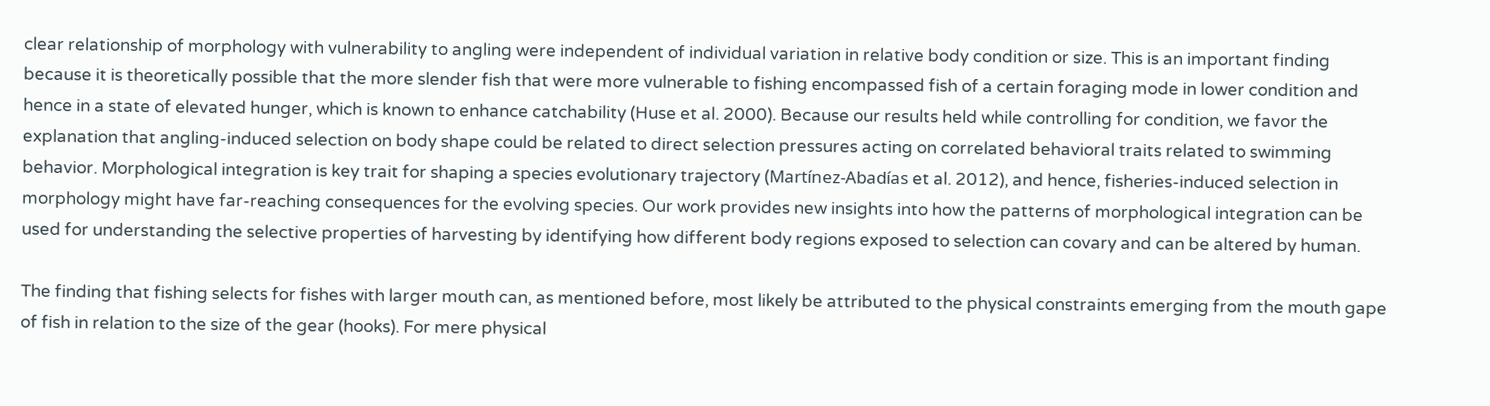clear relationship of morphology with vulnerability to angling were independent of individual variation in relative body condition or size. This is an important finding because it is theoretically possible that the more slender fish that were more vulnerable to fishing encompassed fish of a certain foraging mode in lower condition and hence in a state of elevated hunger, which is known to enhance catchability (Huse et al. 2000). Because our results held while controlling for condition, we favor the explanation that angling-induced selection on body shape could be related to direct selection pressures acting on correlated behavioral traits related to swimming behavior. Morphological integration is key trait for shaping a species evolutionary trajectory (Martínez-Abadías et al. 2012), and hence, fisheries-induced selection in morphology might have far-reaching consequences for the evolving species. Our work provides new insights into how the patterns of morphological integration can be used for understanding the selective properties of harvesting by identifying how different body regions exposed to selection can covary and can be altered by human.

The finding that fishing selects for fishes with larger mouth can, as mentioned before, most likely be attributed to the physical constraints emerging from the mouth gape of fish in relation to the size of the gear (hooks). For mere physical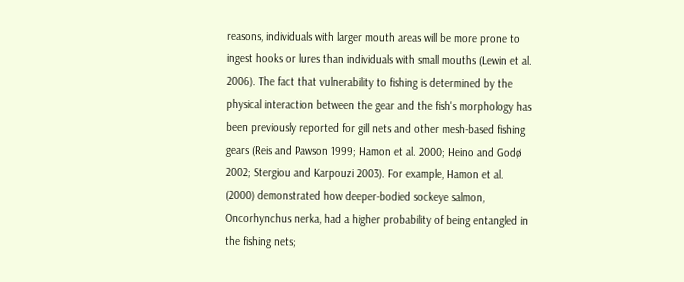reasons, individuals with larger mouth areas will be more prone to ingest hooks or lures than individuals with small mouths (Lewin et al. 2006). The fact that vulnerability to fishing is determined by the physical interaction between the gear and the fish's morphology has been previously reported for gill nets and other mesh-based fishing gears (Reis and Pawson 1999; Hamon et al. 2000; Heino and Godø 2002; Stergiou and Karpouzi 2003). For example, Hamon et al. (2000) demonstrated how deeper-bodied sockeye salmon, Oncorhynchus nerka, had a higher probability of being entangled in the fishing nets;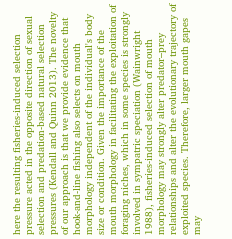here the resulting fisheries-induced selection pressure acted in the opposite direction of sexual selection and predation-based natural selection pressures (Kendall and Quinn 2013). The novelty of our approach is that we provide evidence that hook-and-line fishing also selects on mouth morphology independent of the individual's body size or condition. Given the importance of the mouth morphology in facilitating the exploitation of foraging niches, which in some species is strongly involved in sympatric speciation (Wainwright 1988), fisheries-induced selection of mouth morphology may strongly alter predator–prey relationships and alter the evolutionary trajectory of exploited species. Therefore, larger mouth gapes may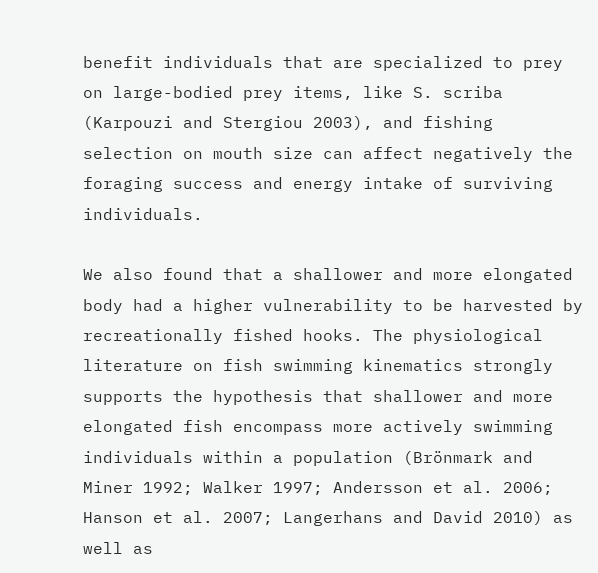benefit individuals that are specialized to prey on large-bodied prey items, like S. scriba (Karpouzi and Stergiou 2003), and fishing selection on mouth size can affect negatively the foraging success and energy intake of surviving individuals.

We also found that a shallower and more elongated body had a higher vulnerability to be harvested by recreationally fished hooks. The physiological literature on fish swimming kinematics strongly supports the hypothesis that shallower and more elongated fish encompass more actively swimming individuals within a population (Brönmark and Miner 1992; Walker 1997; Andersson et al. 2006; Hanson et al. 2007; Langerhans and David 2010) as well as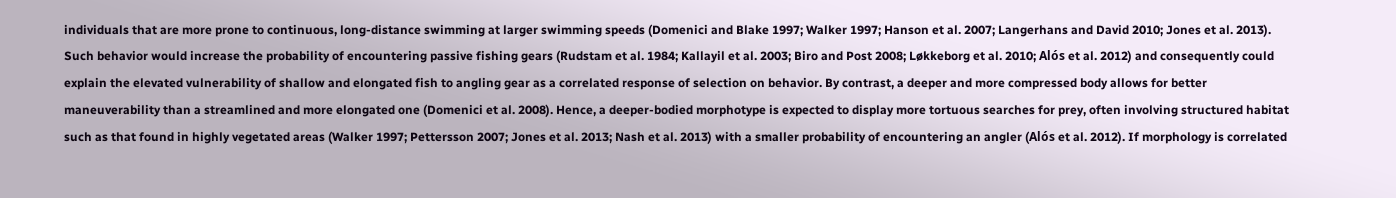individuals that are more prone to continuous, long-distance swimming at larger swimming speeds (Domenici and Blake 1997; Walker 1997; Hanson et al. 2007; Langerhans and David 2010; Jones et al. 2013). Such behavior would increase the probability of encountering passive fishing gears (Rudstam et al. 1984; Kallayil et al. 2003; Biro and Post 2008; Løkkeborg et al. 2010; Alós et al. 2012) and consequently could explain the elevated vulnerability of shallow and elongated fish to angling gear as a correlated response of selection on behavior. By contrast, a deeper and more compressed body allows for better maneuverability than a streamlined and more elongated one (Domenici et al. 2008). Hence, a deeper-bodied morphotype is expected to display more tortuous searches for prey, often involving structured habitat such as that found in highly vegetated areas (Walker 1997; Pettersson 2007; Jones et al. 2013; Nash et al. 2013) with a smaller probability of encountering an angler (Alós et al. 2012). If morphology is correlated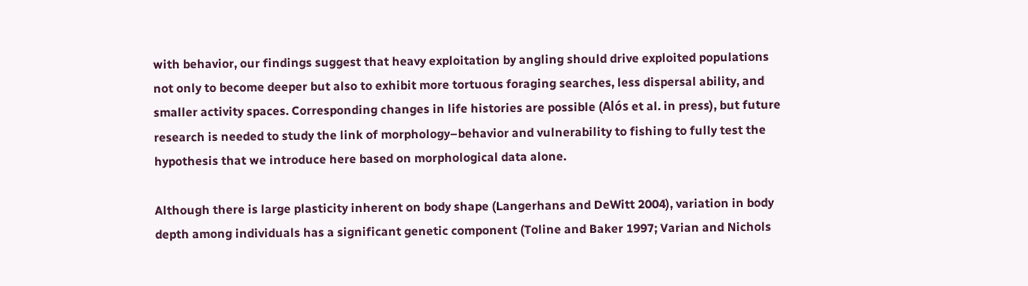with behavior, our findings suggest that heavy exploitation by angling should drive exploited populations not only to become deeper but also to exhibit more tortuous foraging searches, less dispersal ability, and smaller activity spaces. Corresponding changes in life histories are possible (Alós et al. in press), but future research is needed to study the link of morphology–behavior and vulnerability to fishing to fully test the hypothesis that we introduce here based on morphological data alone.

Although there is large plasticity inherent on body shape (Langerhans and DeWitt 2004), variation in body depth among individuals has a significant genetic component (Toline and Baker 1997; Varian and Nichols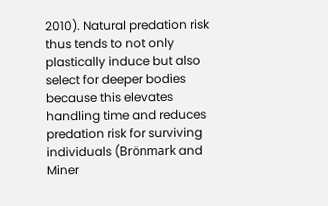2010). Natural predation risk thus tends to not only plastically induce but also select for deeper bodies because this elevates handling time and reduces predation risk for surviving individuals (Brönmark and Miner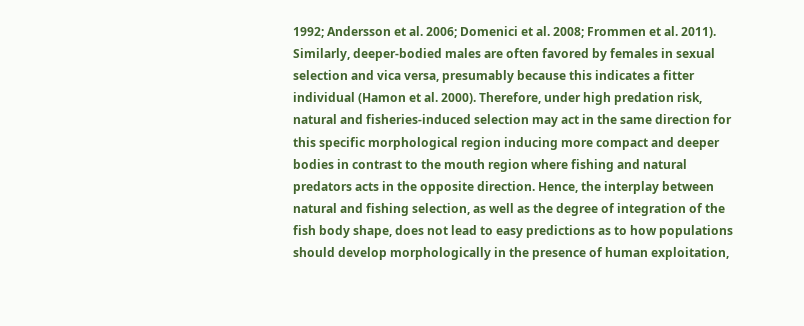1992; Andersson et al. 2006; Domenici et al. 2008; Frommen et al. 2011). Similarly, deeper-bodied males are often favored by females in sexual selection and vica versa, presumably because this indicates a fitter individual (Hamon et al. 2000). Therefore, under high predation risk, natural and fisheries-induced selection may act in the same direction for this specific morphological region inducing more compact and deeper bodies in contrast to the mouth region where fishing and natural predators acts in the opposite direction. Hence, the interplay between natural and fishing selection, as well as the degree of integration of the fish body shape, does not lead to easy predictions as to how populations should develop morphologically in the presence of human exploitation,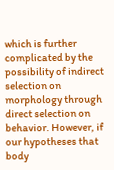which is further complicated by the possibility of indirect selection on morphology through direct selection on behavior. However, if our hypotheses that body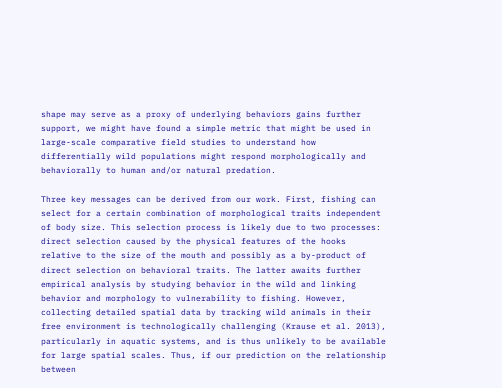shape may serve as a proxy of underlying behaviors gains further support, we might have found a simple metric that might be used in large-scale comparative field studies to understand how differentially wild populations might respond morphologically and behaviorally to human and/or natural predation.

Three key messages can be derived from our work. First, fishing can select for a certain combination of morphological traits independent of body size. This selection process is likely due to two processes: direct selection caused by the physical features of the hooks relative to the size of the mouth and possibly as a by-product of direct selection on behavioral traits. The latter awaits further empirical analysis by studying behavior in the wild and linking behavior and morphology to vulnerability to fishing. However, collecting detailed spatial data by tracking wild animals in their free environment is technologically challenging (Krause et al. 2013), particularly in aquatic systems, and is thus unlikely to be available for large spatial scales. Thus, if our prediction on the relationship between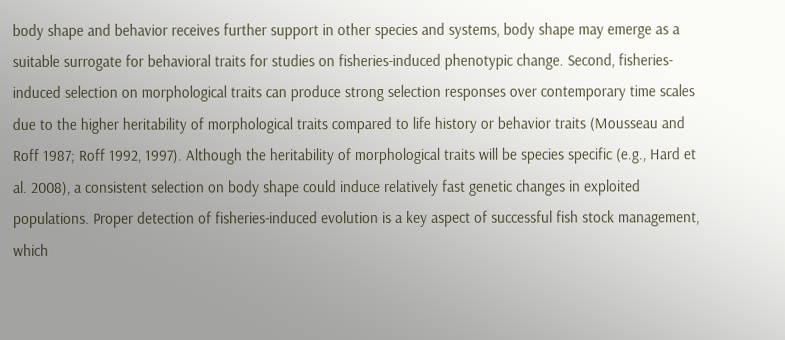body shape and behavior receives further support in other species and systems, body shape may emerge as a suitable surrogate for behavioral traits for studies on fisheries-induced phenotypic change. Second, fisheries-induced selection on morphological traits can produce strong selection responses over contemporary time scales due to the higher heritability of morphological traits compared to life history or behavior traits (Mousseau and Roff 1987; Roff 1992, 1997). Although the heritability of morphological traits will be species specific (e.g., Hard et al. 2008), a consistent selection on body shape could induce relatively fast genetic changes in exploited populations. Proper detection of fisheries-induced evolution is a key aspect of successful fish stock management, which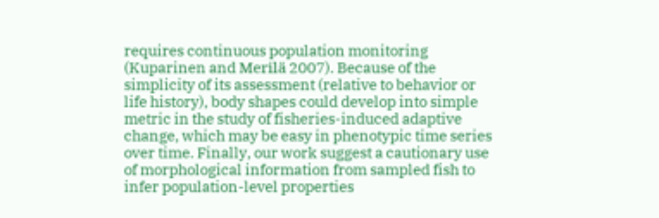requires continuous population monitoring (Kuparinen and Merilä 2007). Because of the simplicity of its assessment (relative to behavior or life history), body shapes could develop into simple metric in the study of fisheries-induced adaptive change, which may be easy in phenotypic time series over time. Finally, our work suggest a cautionary use of morphological information from sampled fish to infer population-level properties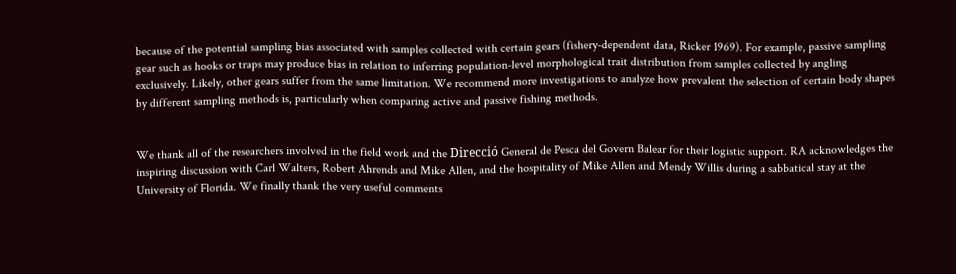because of the potential sampling bias associated with samples collected with certain gears (fishery-dependent data, Ricker 1969). For example, passive sampling gear such as hooks or traps may produce bias in relation to inferring population-level morphological trait distribution from samples collected by angling exclusively. Likely, other gears suffer from the same limitation. We recommend more investigations to analyze how prevalent the selection of certain body shapes by different sampling methods is, particularly when comparing active and passive fishing methods.


We thank all of the researchers involved in the field work and the Direcció General de Pesca del Govern Balear for their logistic support. RA acknowledges the inspiring discussion with Carl Walters, Robert Ahrends and Mike Allen, and the hospitality of Mike Allen and Mendy Willis during a sabbatical stay at the University of Florida. We finally thank the very useful comments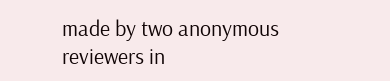made by two anonymous reviewers in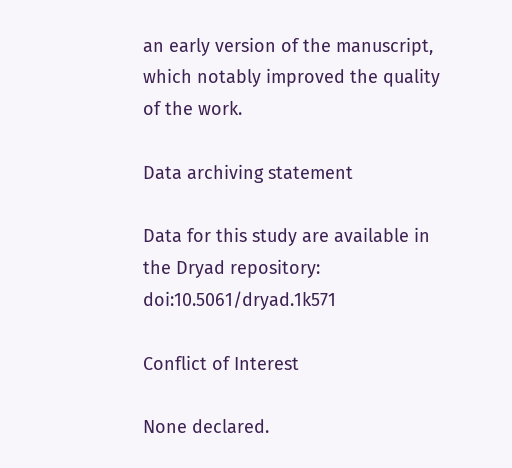an early version of the manuscript, which notably improved the quality of the work.

Data archiving statement

Data for this study are available in the Dryad repository: doi:10.5061/dryad.1k571

Conflict of Interest

None declared.